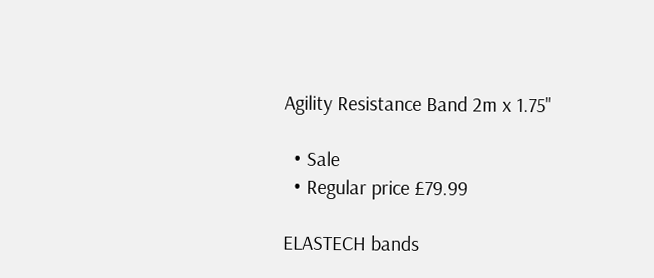Agility Resistance Band 2m x 1.75"

  • Sale
  • Regular price £79.99

ELASTECH bands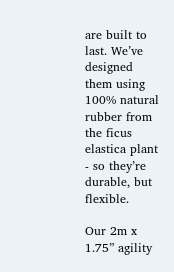are built to last. We’ve designed them using 100% natural rubber from the ficus elastica plant - so they’re durable, but flexible.

Our 2m x 1.75” agility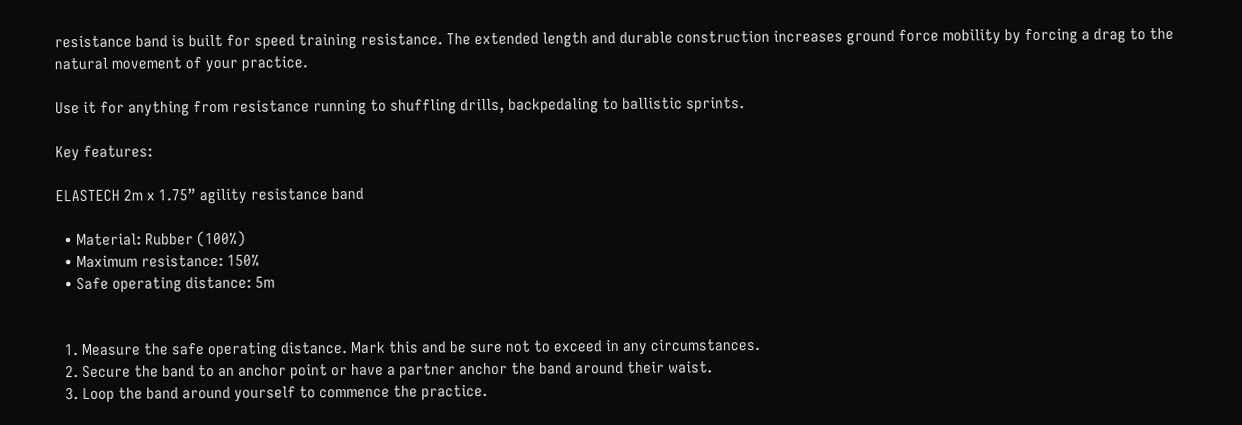resistance band is built for speed training resistance. The extended length and durable construction increases ground force mobility by forcing a drag to the natural movement of your practice.

Use it for anything from resistance running to shuffling drills, backpedaling to ballistic sprints.

Key features:

ELASTECH 2m x 1.75” agility resistance band

  • Material: Rubber (100%)
  • Maximum resistance: 150%
  • Safe operating distance: 5m


  1. Measure the safe operating distance. Mark this and be sure not to exceed in any circumstances.
  2. Secure the band to an anchor point or have a partner anchor the band around their waist.
  3. Loop the band around yourself to commence the practice.